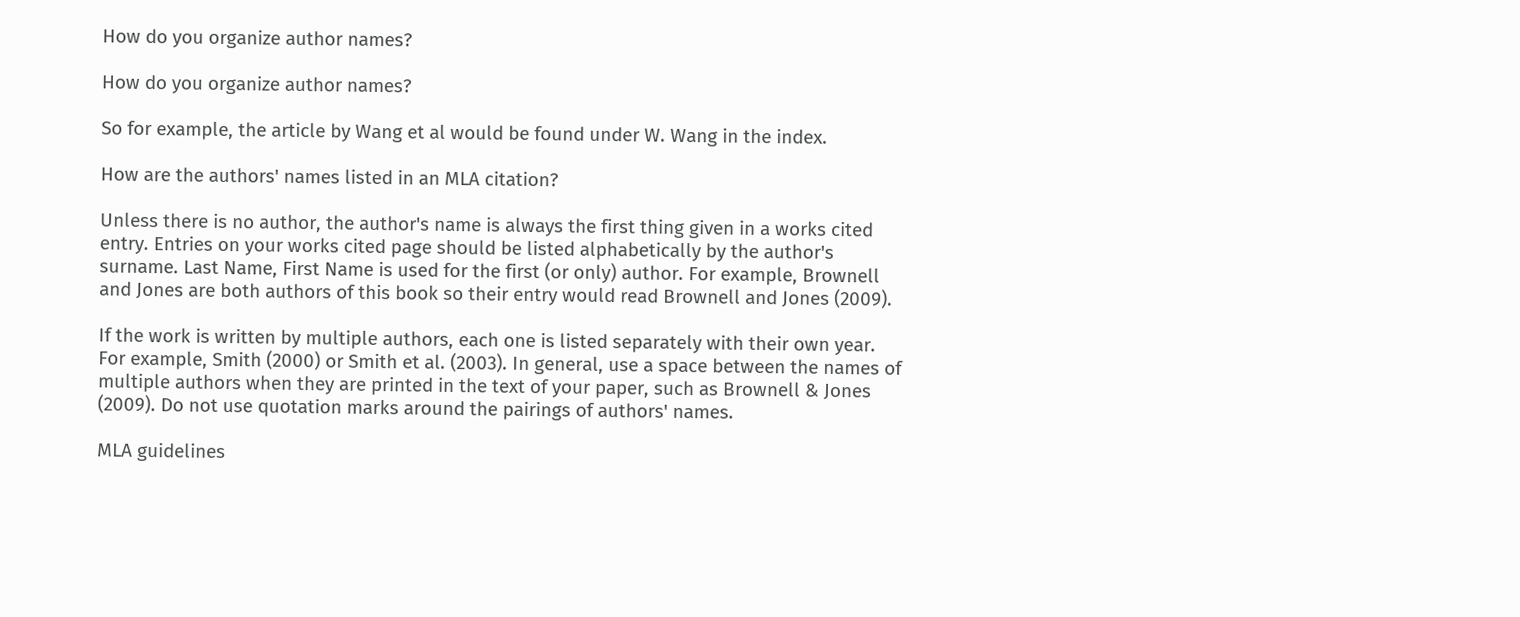How do you organize author names?

How do you organize author names?

So for example, the article by Wang et al would be found under W. Wang in the index.

How are the authors' names listed in an MLA citation?

Unless there is no author, the author's name is always the first thing given in a works cited entry. Entries on your works cited page should be listed alphabetically by the author's surname. Last Name, First Name is used for the first (or only) author. For example, Brownell and Jones are both authors of this book so their entry would read Brownell and Jones (2009).

If the work is written by multiple authors, each one is listed separately with their own year. For example, Smith (2000) or Smith et al. (2003). In general, use a space between the names of multiple authors when they are printed in the text of your paper, such as Brownell & Jones (2009). Do not use quotation marks around the pairings of authors' names.

MLA guidelines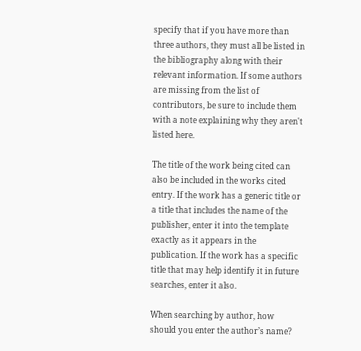specify that if you have more than three authors, they must all be listed in the bibliography along with their relevant information. If some authors are missing from the list of contributors, be sure to include them with a note explaining why they aren't listed here.

The title of the work being cited can also be included in the works cited entry. If the work has a generic title or a title that includes the name of the publisher, enter it into the template exactly as it appears in the publication. If the work has a specific title that may help identify it in future searches, enter it also.

When searching by author, how should you enter the author’s name?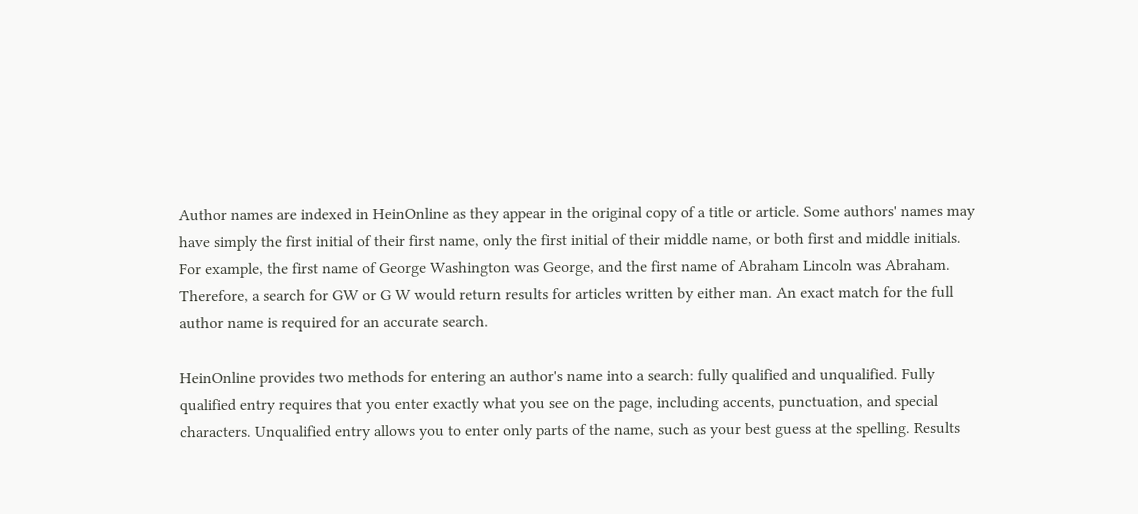Author names are indexed in HeinOnline as they appear in the original copy of a title or article. Some authors' names may have simply the first initial of their first name, only the first initial of their middle name, or both first and middle initials. For example, the first name of George Washington was George, and the first name of Abraham Lincoln was Abraham. Therefore, a search for GW or G W would return results for articles written by either man. An exact match for the full author name is required for an accurate search.

HeinOnline provides two methods for entering an author's name into a search: fully qualified and unqualified. Fully qualified entry requires that you enter exactly what you see on the page, including accents, punctuation, and special characters. Unqualified entry allows you to enter only parts of the name, such as your best guess at the spelling. Results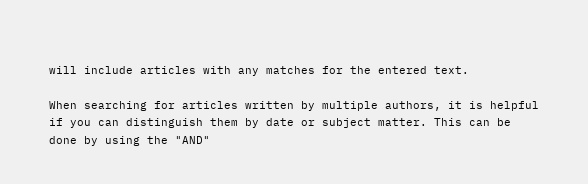will include articles with any matches for the entered text.

When searching for articles written by multiple authors, it is helpful if you can distinguish them by date or subject matter. This can be done by using the "AND"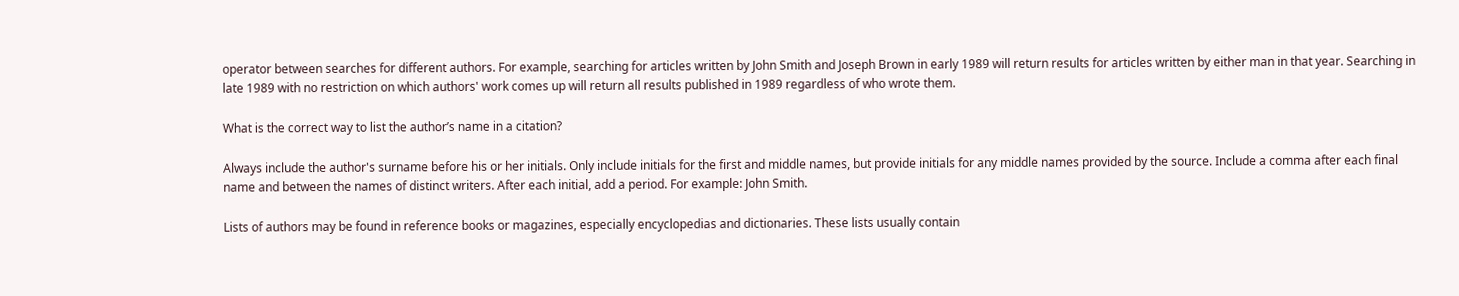operator between searches for different authors. For example, searching for articles written by John Smith and Joseph Brown in early 1989 will return results for articles written by either man in that year. Searching in late 1989 with no restriction on which authors' work comes up will return all results published in 1989 regardless of who wrote them.

What is the correct way to list the author’s name in a citation?

Always include the author's surname before his or her initials. Only include initials for the first and middle names, but provide initials for any middle names provided by the source. Include a comma after each final name and between the names of distinct writers. After each initial, add a period. For example: John Smith.

Lists of authors may be found in reference books or magazines, especially encyclopedias and dictionaries. These lists usually contain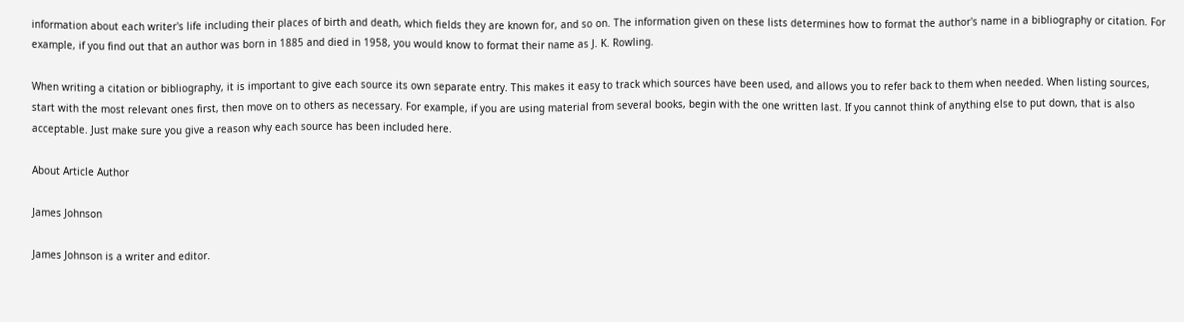information about each writer's life including their places of birth and death, which fields they are known for, and so on. The information given on these lists determines how to format the author's name in a bibliography or citation. For example, if you find out that an author was born in 1885 and died in 1958, you would know to format their name as J. K. Rowling.

When writing a citation or bibliography, it is important to give each source its own separate entry. This makes it easy to track which sources have been used, and allows you to refer back to them when needed. When listing sources, start with the most relevant ones first, then move on to others as necessary. For example, if you are using material from several books, begin with the one written last. If you cannot think of anything else to put down, that is also acceptable. Just make sure you give a reason why each source has been included here.

About Article Author

James Johnson

James Johnson is a writer and editor.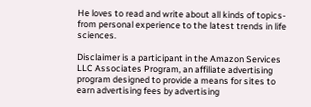He loves to read and write about all kinds of topics-from personal experience to the latest trends in life sciences.

Disclaimer is a participant in the Amazon Services LLC Associates Program, an affiliate advertising program designed to provide a means for sites to earn advertising fees by advertising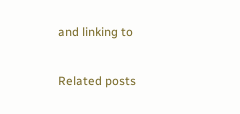and linking to

Related posts